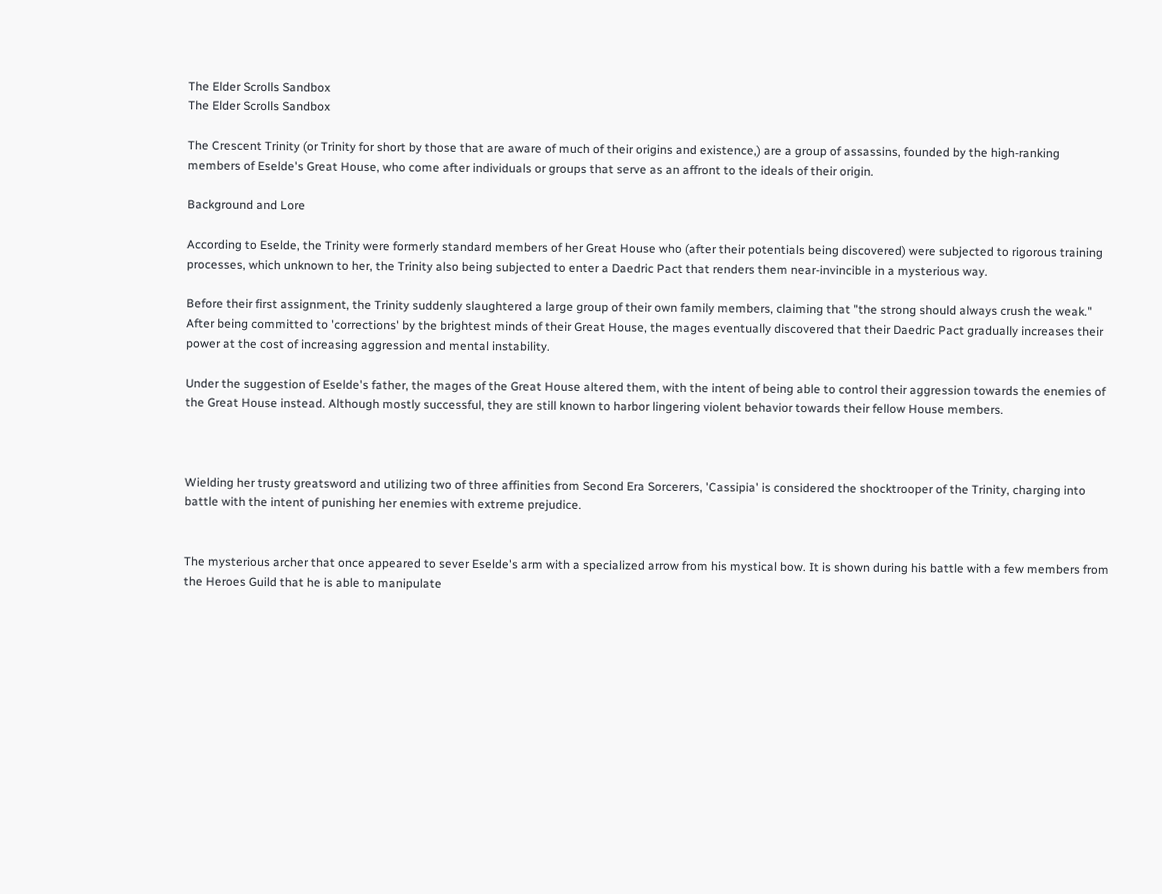The Elder Scrolls Sandbox
The Elder Scrolls Sandbox

The Crescent Trinity (or Trinity for short by those that are aware of much of their origins and existence,) are a group of assassins, founded by the high-ranking members of Eselde's Great House, who come after individuals or groups that serve as an affront to the ideals of their origin.

Background and Lore

According to Eselde, the Trinity were formerly standard members of her Great House who (after their potentials being discovered) were subjected to rigorous training processes, which unknown to her, the Trinity also being subjected to enter a Daedric Pact that renders them near-invincible in a mysterious way.

Before their first assignment, the Trinity suddenly slaughtered a large group of their own family members, claiming that "the strong should always crush the weak." After being committed to 'corrections' by the brightest minds of their Great House, the mages eventually discovered that their Daedric Pact gradually increases their power at the cost of increasing aggression and mental instability.

Under the suggestion of Eselde's father, the mages of the Great House altered them, with the intent of being able to control their aggression towards the enemies of the Great House instead. Although mostly successful, they are still known to harbor lingering violent behavior towards their fellow House members.



Wielding her trusty greatsword and utilizing two of three affinities from Second Era Sorcerers, 'Cassipia' is considered the shocktrooper of the Trinity, charging into battle with the intent of punishing her enemies with extreme prejudice.


The mysterious archer that once appeared to sever Eselde's arm with a specialized arrow from his mystical bow. It is shown during his battle with a few members from the Heroes Guild that he is able to manipulate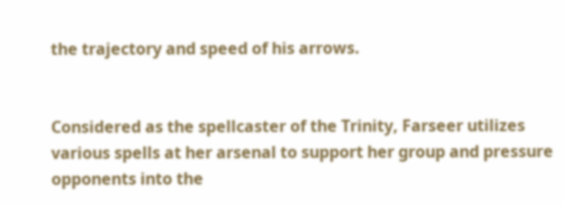the trajectory and speed of his arrows.


Considered as the spellcaster of the Trinity, Farseer utilizes various spells at her arsenal to support her group and pressure opponents into the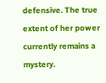defensive. The true extent of her power currently remains a mystery.